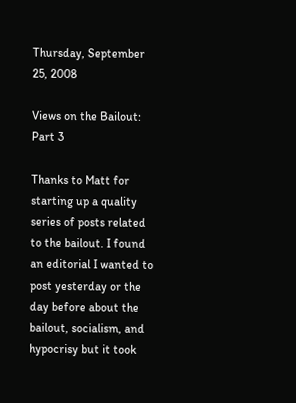Thursday, September 25, 2008

Views on the Bailout: Part 3

Thanks to Matt for starting up a quality series of posts related to the bailout. I found an editorial I wanted to post yesterday or the day before about the bailout, socialism, and hypocrisy but it took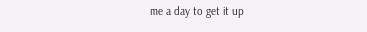me a day to get it up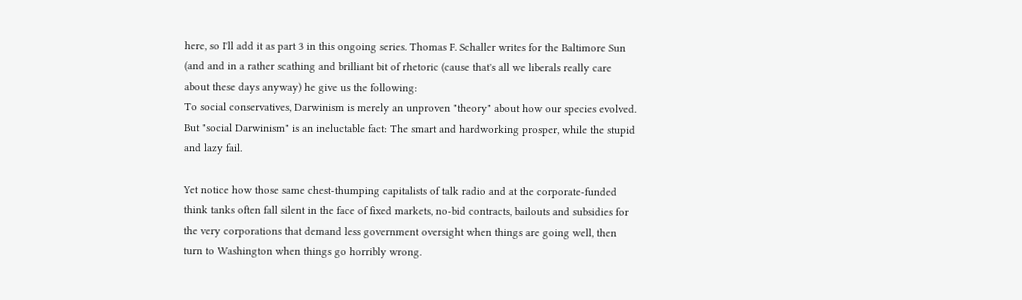here, so I'll add it as part 3 in this ongoing series. Thomas F. Schaller writes for the Baltimore Sun (and and in a rather scathing and brilliant bit of rhetoric (cause that's all we liberals really care about these days anyway) he give us the following:
To social conservatives, Darwinism is merely an unproven "theory" about how our species evolved. But "social Darwinism" is an ineluctable fact: The smart and hardworking prosper, while the stupid and lazy fail.

Yet notice how those same chest-thumping capitalists of talk radio and at the corporate-funded think tanks often fall silent in the face of fixed markets, no-bid contracts, bailouts and subsidies for the very corporations that demand less government oversight when things are going well, then turn to Washington when things go horribly wrong.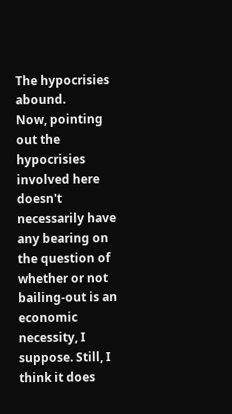The hypocrisies abound.
Now, pointing out the hypocrisies involved here doesn't necessarily have any bearing on the question of whether or not bailing-out is an economic necessity, I suppose. Still, I think it does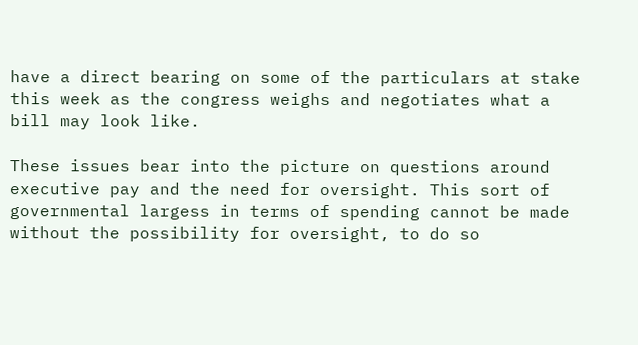have a direct bearing on some of the particulars at stake this week as the congress weighs and negotiates what a bill may look like.

These issues bear into the picture on questions around executive pay and the need for oversight. This sort of governmental largess in terms of spending cannot be made without the possibility for oversight, to do so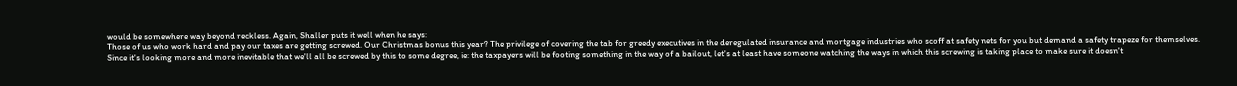would be somewhere way beyond reckless. Again, Shaller puts it well when he says:
Those of us who work hard and pay our taxes are getting screwed. Our Christmas bonus this year? The privilege of covering the tab for greedy executives in the deregulated insurance and mortgage industries who scoff at safety nets for you but demand a safety trapeze for themselves.
Since it's looking more and more inevitable that we'll all be screwed by this to some degree, ie: the taxpayers will be footing something in the way of a bailout, let's at least have someone watching the ways in which this screwing is taking place to make sure it doesn't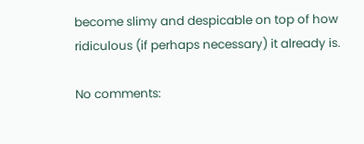become slimy and despicable on top of how ridiculous (if perhaps necessary) it already is.

No comments: